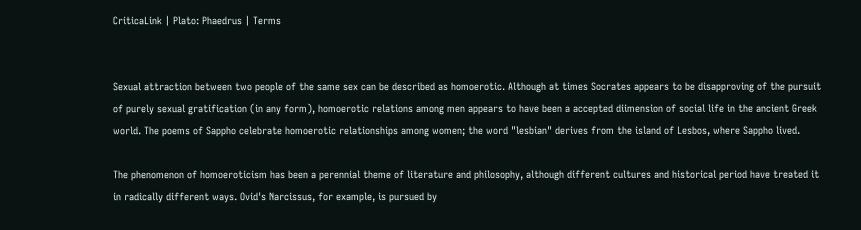CriticaLink | Plato: Phaedrus | Terms


Sexual attraction between two people of the same sex can be described as homoerotic. Although at times Socrates appears to be disapproving of the pursuit of purely sexual gratification (in any form), homoerotic relations among men appears to have been a accepted diimension of social life in the ancient Greek world. The poems of Sappho celebrate homoerotic relationships among women; the word "lesbian" derives from the island of Lesbos, where Sappho lived.

The phenomenon of homoeroticism has been a perennial theme of literature and philosophy, although different cultures and historical period have treated it in radically different ways. Ovid's Narcissus, for example, is pursued by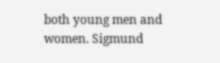both young men and women. Sigmund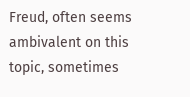Freud, often seems ambivalent on this topic, sometimes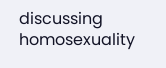discussing homosexuality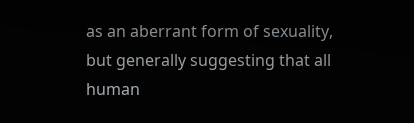as an aberrant form of sexuality, but generally suggesting that all human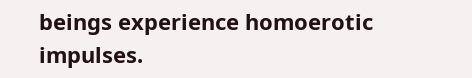beings experience homoerotic impulses.